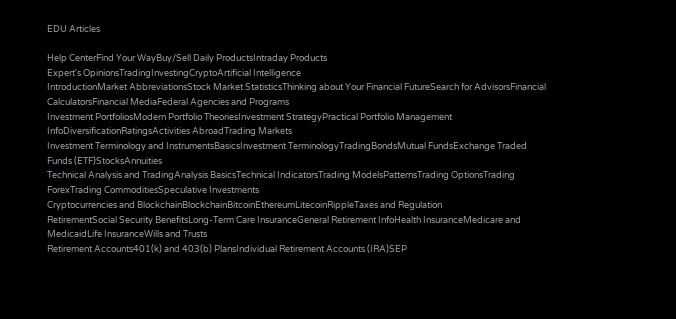EDU Articles

Help CenterFind Your WayBuy/Sell Daily ProductsIntraday Products
Expert's OpinionsTradingInvestingCryptoArtificial Intelligence
IntroductionMarket AbbreviationsStock Market StatisticsThinking about Your Financial FutureSearch for AdvisorsFinancial CalculatorsFinancial MediaFederal Agencies and Programs
Investment PortfoliosModern Portfolio TheoriesInvestment StrategyPractical Portfolio Management InfoDiversificationRatingsActivities AbroadTrading Markets
Investment Terminology and InstrumentsBasicsInvestment TerminologyTradingBondsMutual FundsExchange Traded Funds (ETF)StocksAnnuities
Technical Analysis and TradingAnalysis BasicsTechnical IndicatorsTrading ModelsPatternsTrading OptionsTrading ForexTrading CommoditiesSpeculative Investments
Cryptocurrencies and BlockchainBlockchainBitcoinEthereumLitecoinRippleTaxes and Regulation
RetirementSocial Security BenefitsLong-Term Care InsuranceGeneral Retirement InfoHealth InsuranceMedicare and MedicaidLife InsuranceWills and Trusts
Retirement Accounts401(k) and 403(b) PlansIndividual Retirement Accounts (IRA)SEP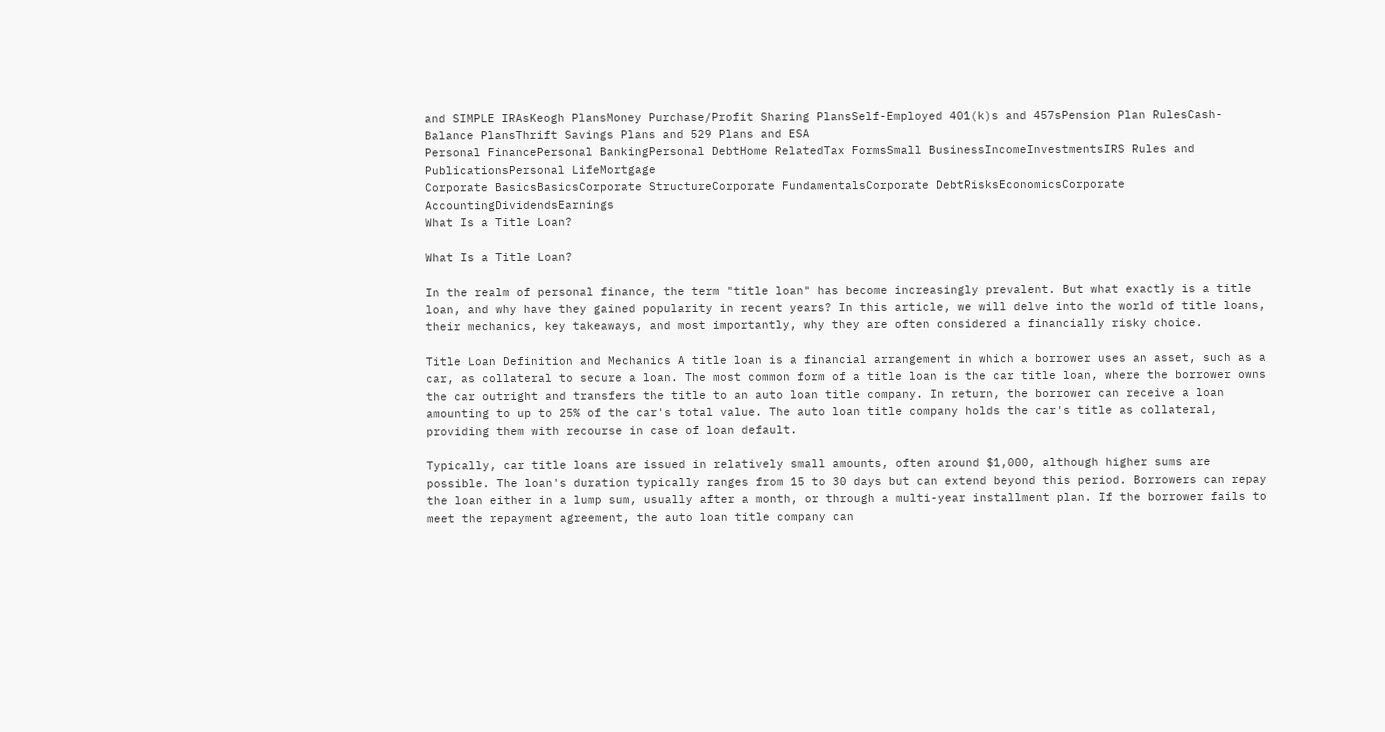and SIMPLE IRAsKeogh PlansMoney Purchase/Profit Sharing PlansSelf-Employed 401(k)s and 457sPension Plan RulesCash-Balance PlansThrift Savings Plans and 529 Plans and ESA
Personal FinancePersonal BankingPersonal DebtHome RelatedTax FormsSmall BusinessIncomeInvestmentsIRS Rules and PublicationsPersonal LifeMortgage
Corporate BasicsBasicsCorporate StructureCorporate FundamentalsCorporate DebtRisksEconomicsCorporate AccountingDividendsEarnings
What Is a Title Loan?

What Is a Title Loan?

In the realm of personal finance, the term "title loan" has become increasingly prevalent. But what exactly is a title loan, and why have they gained popularity in recent years? In this article, we will delve into the world of title loans, their mechanics, key takeaways, and most importantly, why they are often considered a financially risky choice.

Title Loan Definition and Mechanics A title loan is a financial arrangement in which a borrower uses an asset, such as a car, as collateral to secure a loan. The most common form of a title loan is the car title loan, where the borrower owns the car outright and transfers the title to an auto loan title company. In return, the borrower can receive a loan amounting to up to 25% of the car's total value. The auto loan title company holds the car's title as collateral, providing them with recourse in case of loan default.

Typically, car title loans are issued in relatively small amounts, often around $1,000, although higher sums are possible. The loan's duration typically ranges from 15 to 30 days but can extend beyond this period. Borrowers can repay the loan either in a lump sum, usually after a month, or through a multi-year installment plan. If the borrower fails to meet the repayment agreement, the auto loan title company can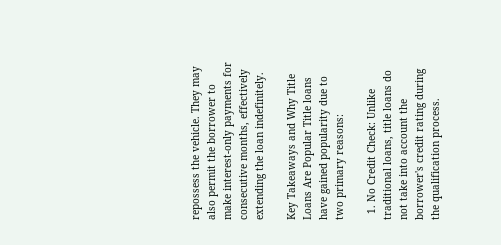repossess the vehicle. They may also permit the borrower to make interest-only payments for consecutive months, effectively extending the loan indefinitely.

Key Takeaways and Why Title Loans Are Popular Title loans have gained popularity due to two primary reasons:

  1. No Credit Check: Unlike traditional loans, title loans do not take into account the borrower's credit rating during the qualification process.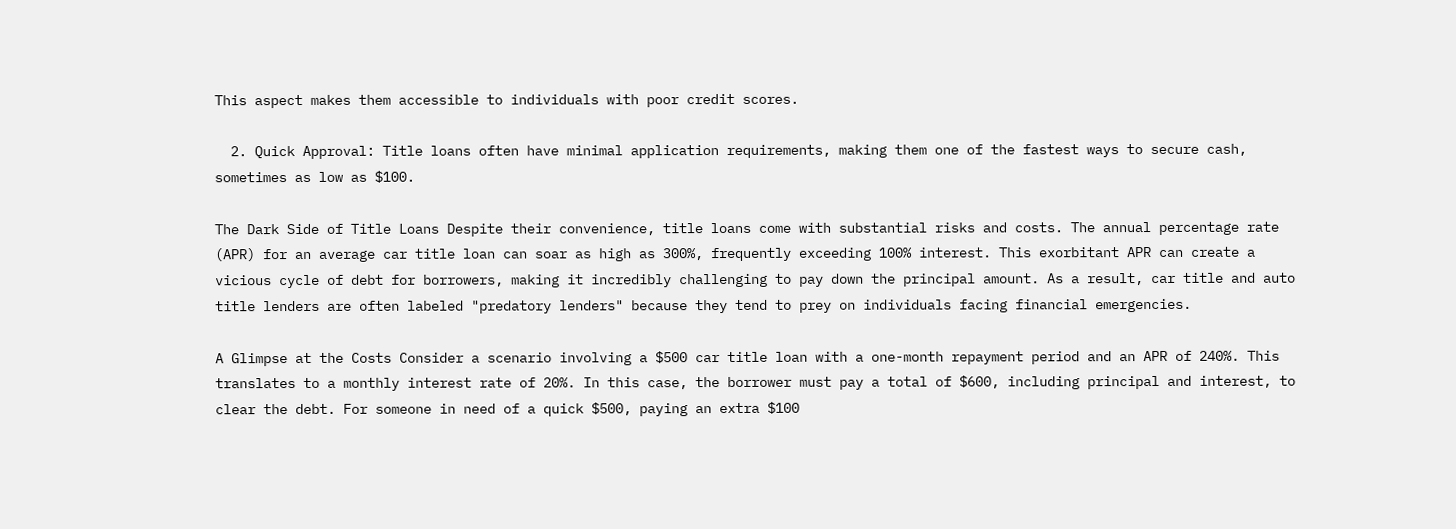This aspect makes them accessible to individuals with poor credit scores.

  2. Quick Approval: Title loans often have minimal application requirements, making them one of the fastest ways to secure cash, sometimes as low as $100.

The Dark Side of Title Loans Despite their convenience, title loans come with substantial risks and costs. The annual percentage rate (APR) for an average car title loan can soar as high as 300%, frequently exceeding 100% interest. This exorbitant APR can create a vicious cycle of debt for borrowers, making it incredibly challenging to pay down the principal amount. As a result, car title and auto title lenders are often labeled "predatory lenders" because they tend to prey on individuals facing financial emergencies.

A Glimpse at the Costs Consider a scenario involving a $500 car title loan with a one-month repayment period and an APR of 240%. This translates to a monthly interest rate of 20%. In this case, the borrower must pay a total of $600, including principal and interest, to clear the debt. For someone in need of a quick $500, paying an extra $100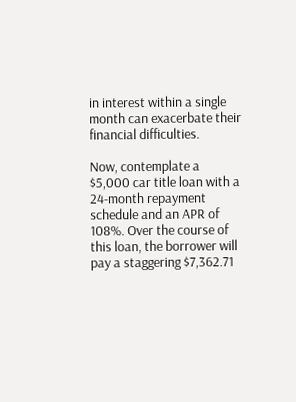in interest within a single month can exacerbate their financial difficulties.

Now, contemplate a $5,000 car title loan with a 24-month repayment schedule and an APR of 108%. Over the course of this loan, the borrower will pay a staggering $7,362.71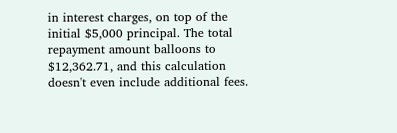in interest charges, on top of the initial $5,000 principal. The total repayment amount balloons to $12,362.71, and this calculation doesn't even include additional fees.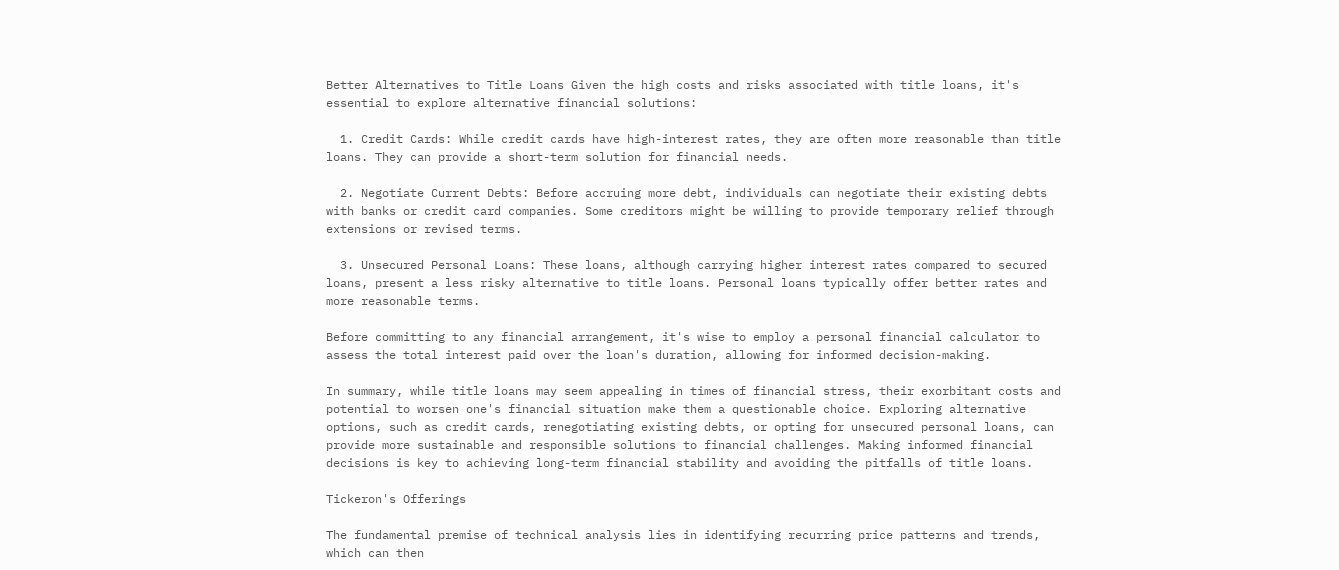Better Alternatives to Title Loans Given the high costs and risks associated with title loans, it's essential to explore alternative financial solutions:

  1. Credit Cards: While credit cards have high-interest rates, they are often more reasonable than title loans. They can provide a short-term solution for financial needs.

  2. Negotiate Current Debts: Before accruing more debt, individuals can negotiate their existing debts with banks or credit card companies. Some creditors might be willing to provide temporary relief through extensions or revised terms.

  3. Unsecured Personal Loans: These loans, although carrying higher interest rates compared to secured loans, present a less risky alternative to title loans. Personal loans typically offer better rates and more reasonable terms.

Before committing to any financial arrangement, it's wise to employ a personal financial calculator to assess the total interest paid over the loan's duration, allowing for informed decision-making.

In summary, while title loans may seem appealing in times of financial stress, their exorbitant costs and potential to worsen one's financial situation make them a questionable choice. Exploring alternative options, such as credit cards, renegotiating existing debts, or opting for unsecured personal loans, can provide more sustainable and responsible solutions to financial challenges. Making informed financial decisions is key to achieving long-term financial stability and avoiding the pitfalls of title loans.

Tickeron's Offerings

The fundamental premise of technical analysis lies in identifying recurring price patterns and trends, which can then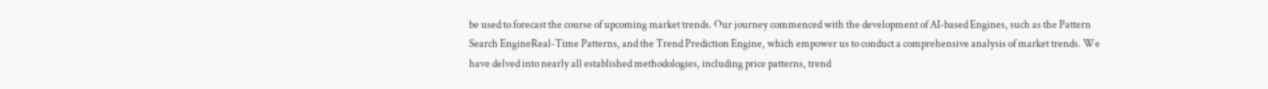be used to forecast the course of upcoming market trends. Our journey commenced with the development of AI-based Engines, such as the Pattern Search EngineReal-Time Patterns, and the Trend Prediction Engine, which empower us to conduct a comprehensive analysis of market trends. We have delved into nearly all established methodologies, including price patterns, trend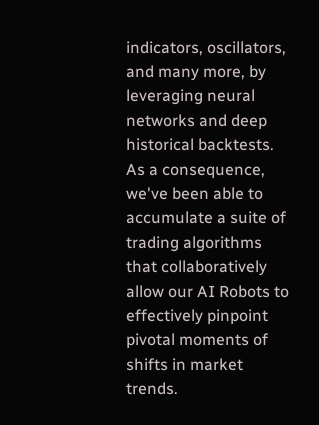indicators, oscillators, and many more, by leveraging neural networks and deep historical backtests. As a consequence, we've been able to accumulate a suite of trading algorithms that collaboratively allow our AI Robots to effectively pinpoint pivotal moments of shifts in market trends.